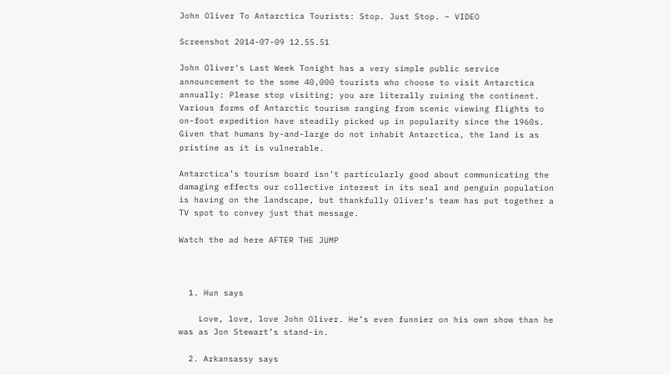John Oliver To Antarctica Tourists: Stop. Just Stop. – VIDEO

Screenshot 2014-07-09 12.55.51

John Oliver's Last Week Tonight has a very simple public service announcement to the some 40,000 tourists who choose to visit Antarctica annually: Please stop visiting; you are literally ruining the continent. Various forms of Antarctic tourism ranging from scenic viewing flights to on-foot expedition have steadily picked up in popularity since the 1960s. Given that humans by-and-large do not inhabit Antarctica, the land is as pristine as it is vulnerable.

Antarctica’s tourism board isn’t particularly good about communicating the damaging effects our collective interest in its seal and penguin population is having on the landscape, but thankfully Oliver’s team has put together a TV spot to convey just that message.

Watch the ad here AFTER THE JUMP



  1. Hun says

    Love, love, love John Oliver. He’s even funnier on his own show than he was as Jon Stewart’s stand-in.

  2. Arkansassy says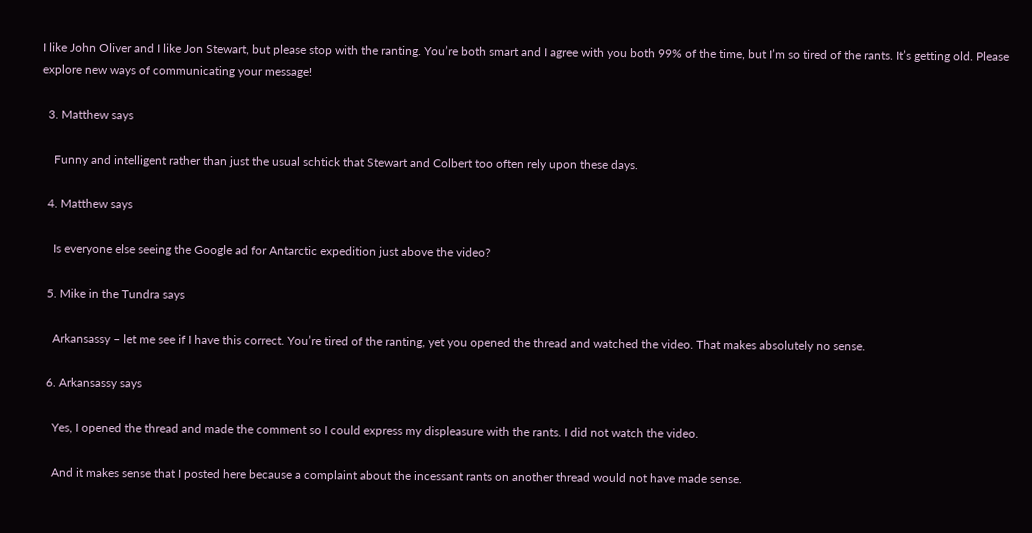I like John Oliver and I like Jon Stewart, but please stop with the ranting. You’re both smart and I agree with you both 99% of the time, but I’m so tired of the rants. It’s getting old. Please explore new ways of communicating your message!

  3. Matthew says

    Funny and intelligent rather than just the usual schtick that Stewart and Colbert too often rely upon these days.

  4. Matthew says

    Is everyone else seeing the Google ad for Antarctic expedition just above the video?

  5. Mike in the Tundra says

    Arkansassy – let me see if I have this correct. You’re tired of the ranting, yet you opened the thread and watched the video. That makes absolutely no sense.

  6. Arkansassy says

    Yes, I opened the thread and made the comment so I could express my displeasure with the rants. I did not watch the video.

    And it makes sense that I posted here because a complaint about the incessant rants on another thread would not have made sense.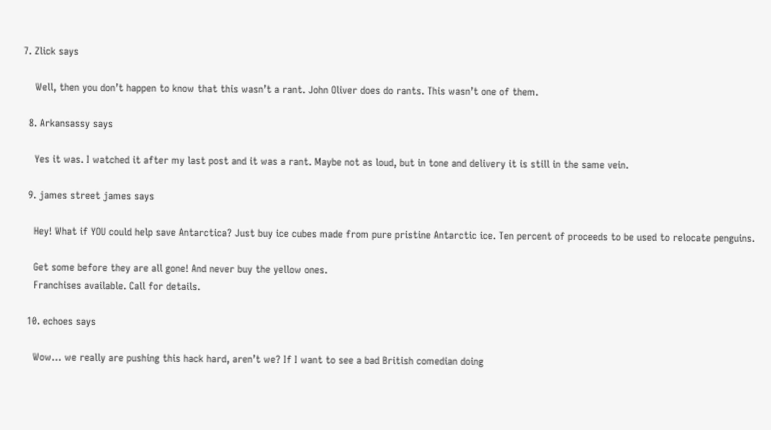7. Zlick says

    Well, then you don’t happen to know that this wasn’t a rant. John Oliver does do rants. This wasn’t one of them.

  8. Arkansassy says

    Yes it was. I watched it after my last post and it was a rant. Maybe not as loud, but in tone and delivery it is still in the same vein.

  9. james street james says

    Hey! What if YOU could help save Antarctica? Just buy ice cubes made from pure pristine Antarctic ice. Ten percent of proceeds to be used to relocate penguins.

    Get some before they are all gone! And never buy the yellow ones.
    Franchises available. Call for details.

  10. echoes says

    Wow… we really are pushing this hack hard, aren’t we? If I want to see a bad British comedian doing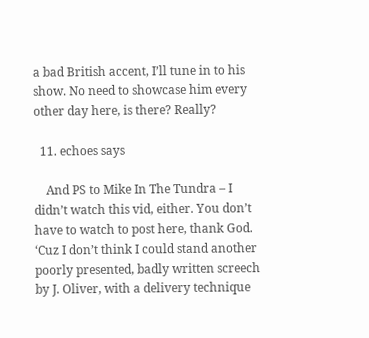a bad British accent, I’ll tune in to his show. No need to showcase him every other day here, is there? Really?

  11. echoes says

    And PS to Mike In The Tundra – I didn’t watch this vid, either. You don’t have to watch to post here, thank God. ‘Cuz I don’t think I could stand another poorly presented, badly written screech by J. Oliver, with a delivery technique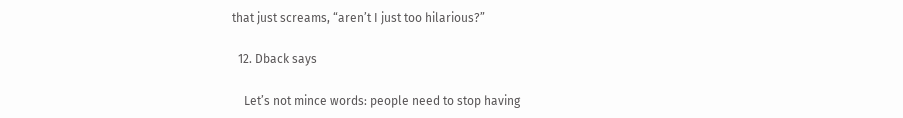that just screams, “aren’t I just too hilarious?”

  12. Dback says

    Let’s not mince words: people need to stop having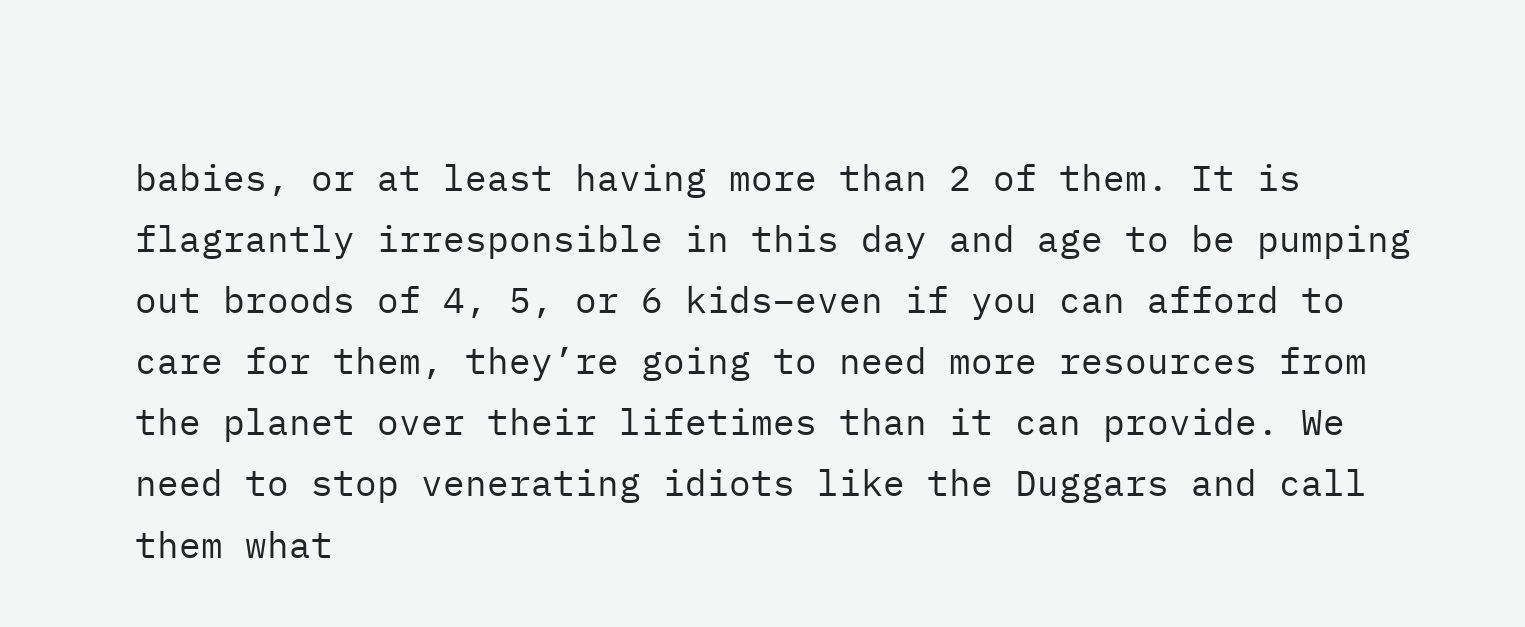babies, or at least having more than 2 of them. It is flagrantly irresponsible in this day and age to be pumping out broods of 4, 5, or 6 kids–even if you can afford to care for them, they’re going to need more resources from the planet over their lifetimes than it can provide. We need to stop venerating idiots like the Duggars and call them what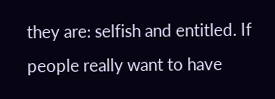they are: selfish and entitled. If people really want to have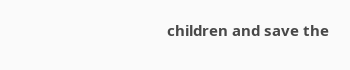children and save the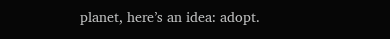planet, here’s an idea: adopt.